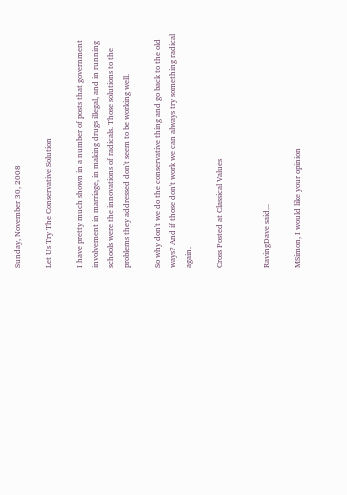Sunday, November 30, 2008

Let Us Try The Conservative Solution

I have pretty much shown in a number of posts that government involvement in marriage, in making drugs illegal, and in running schools were the innovations of radicals. Those solutions to the problems they addressed don't seem to be working well.

So why don't we do the conservative thing and go back to the old ways? And if those don't work we can always try something radical again.

Cross Posted at Classical Values


RavingDave said...

MSimon, I would like your opinion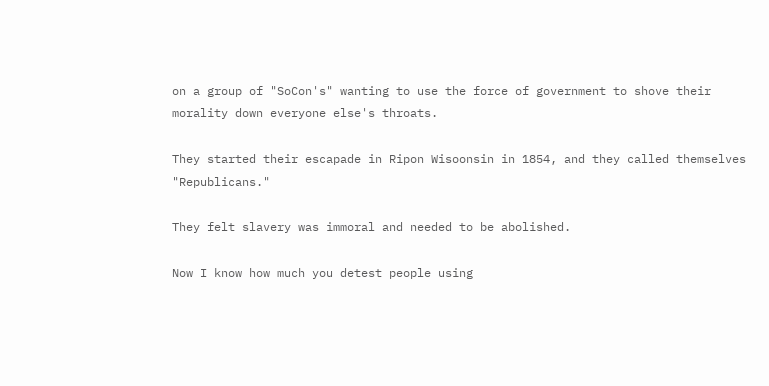on a group of "SoCon's" wanting to use the force of government to shove their morality down everyone else's throats.

They started their escapade in Ripon Wisoonsin in 1854, and they called themselves "Republicans."

They felt slavery was immoral and needed to be abolished.

Now I know how much you detest people using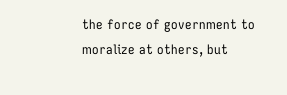the force of government to moralize at others, but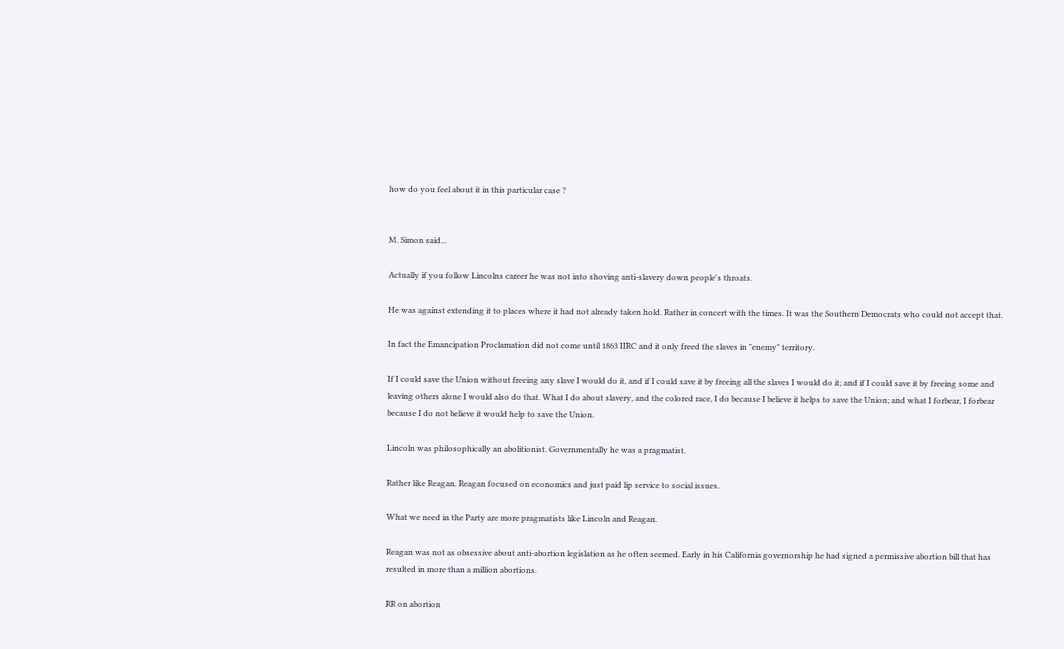how do you feel about it in this particular case ?


M. Simon said...

Actually if you follow Lincolns career he was not into shoving anti-slavery down people's throats.

He was against extending it to places where it had not already taken hold. Rather in concert with the times. It was the Southern Democrats who could not accept that.

In fact the Emancipation Proclamation did not come until 1863 IIRC and it only freed the slaves in "enemy" territory.

If I could save the Union without freeing any slave I would do it, and if I could save it by freeing all the slaves I would do it; and if I could save it by freeing some and leaving others alone I would also do that. What I do about slavery, and the colored race, I do because I believe it helps to save the Union; and what I forbear, I forbear because I do not believe it would help to save the Union.

Lincoln was philosophically an abolitionist. Governmentally he was a pragmatist.

Rather like Reagan. Reagan focused on economics and just paid lip service to social issues.

What we need in the Party are more pragmatists like Lincoln and Reagan.

Reagan was not as obsessive about anti-abortion legislation as he often seemed. Early in his California governorship he had signed a permissive abortion bill that has resulted in more than a million abortions.

RR on abortion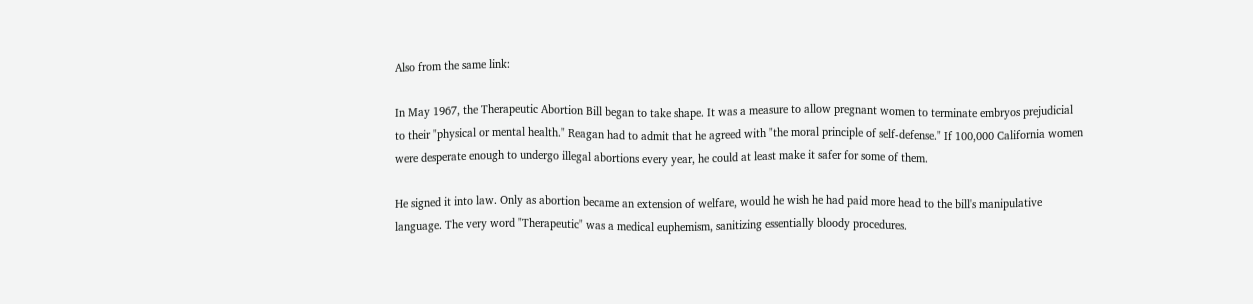Also from the same link:

In May 1967, the Therapeutic Abortion Bill began to take shape. It was a measure to allow pregnant women to terminate embryos prejudicial to their "physical or mental health." Reagan had to admit that he agreed with "the moral principle of self-defense." If 100,000 California women were desperate enough to undergo illegal abortions every year, he could at least make it safer for some of them.

He signed it into law. Only as abortion became an extension of welfare, would he wish he had paid more head to the bill's manipulative language. The very word "Therapeutic" was a medical euphemism, sanitizing essentially bloody procedures.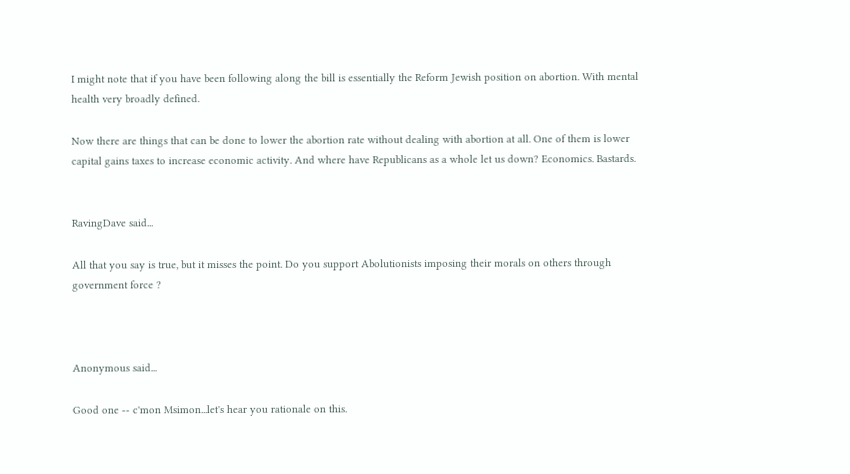I might note that if you have been following along the bill is essentially the Reform Jewish position on abortion. With mental health very broadly defined.

Now there are things that can be done to lower the abortion rate without dealing with abortion at all. One of them is lower capital gains taxes to increase economic activity. And where have Republicans as a whole let us down? Economics. Bastards.


RavingDave said...

All that you say is true, but it misses the point. Do you support Abolutionists imposing their morals on others through government force ?



Anonymous said...

Good one -- c'mon Msimon...let's hear you rationale on this.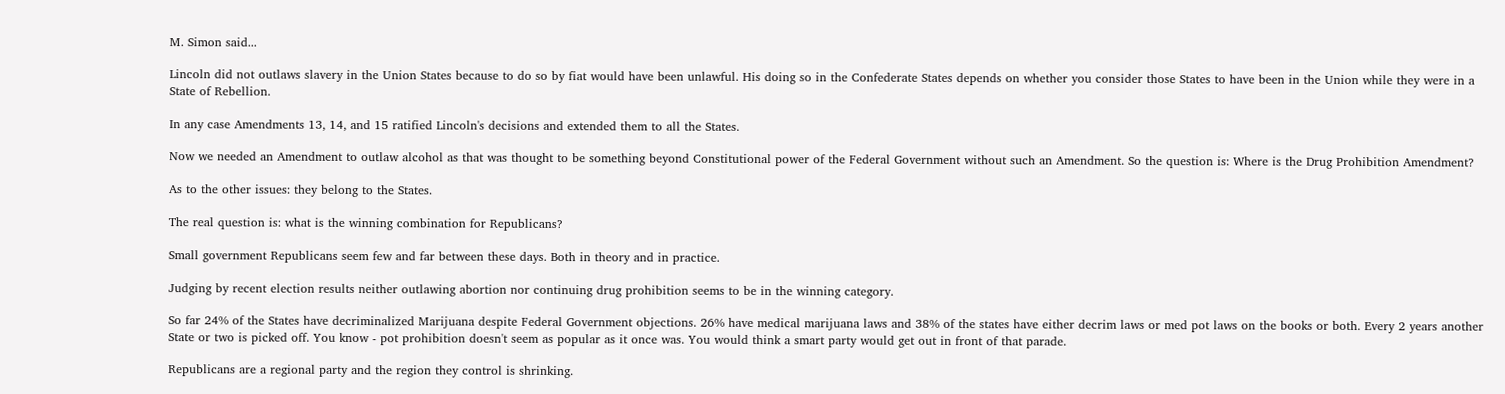M. Simon said...

Lincoln did not outlaws slavery in the Union States because to do so by fiat would have been unlawful. His doing so in the Confederate States depends on whether you consider those States to have been in the Union while they were in a State of Rebellion.

In any case Amendments 13, 14, and 15 ratified Lincoln's decisions and extended them to all the States.

Now we needed an Amendment to outlaw alcohol as that was thought to be something beyond Constitutional power of the Federal Government without such an Amendment. So the question is: Where is the Drug Prohibition Amendment?

As to the other issues: they belong to the States.

The real question is: what is the winning combination for Republicans?

Small government Republicans seem few and far between these days. Both in theory and in practice.

Judging by recent election results neither outlawing abortion nor continuing drug prohibition seems to be in the winning category.

So far 24% of the States have decriminalized Marijuana despite Federal Government objections. 26% have medical marijuana laws and 38% of the states have either decrim laws or med pot laws on the books or both. Every 2 years another State or two is picked off. You know - pot prohibition doesn't seem as popular as it once was. You would think a smart party would get out in front of that parade.

Republicans are a regional party and the region they control is shrinking.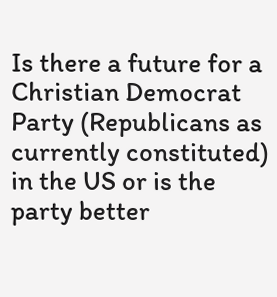Is there a future for a Christian Democrat Party (Republicans as currently constituted) in the US or is the party better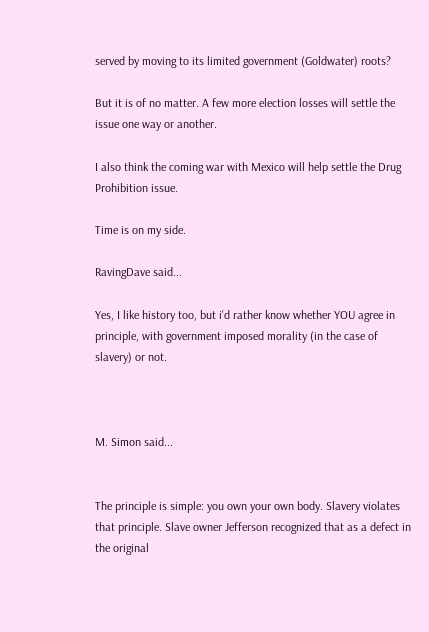served by moving to its limited government (Goldwater) roots?

But it is of no matter. A few more election losses will settle the issue one way or another.

I also think the coming war with Mexico will help settle the Drug Prohibition issue.

Time is on my side.

RavingDave said...

Yes, I like history too, but i'd rather know whether YOU agree in principle, with government imposed morality (in the case of slavery) or not.



M. Simon said...


The principle is simple: you own your own body. Slavery violates that principle. Slave owner Jefferson recognized that as a defect in the original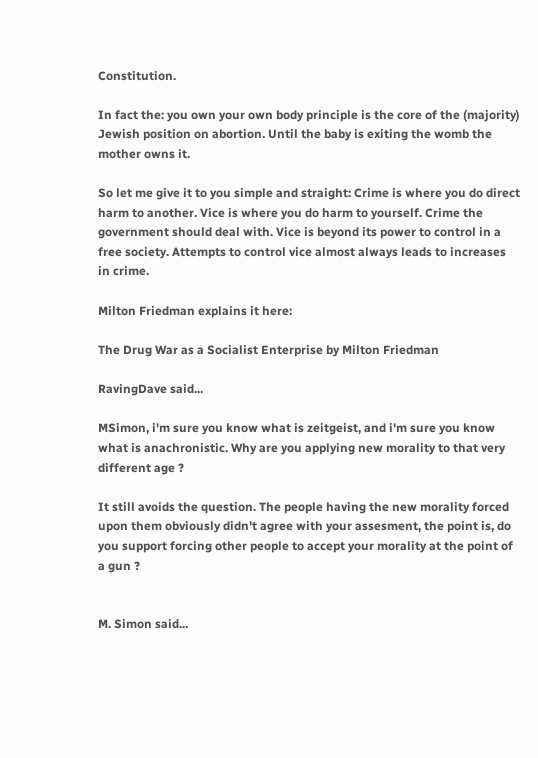Constitution.

In fact the: you own your own body principle is the core of the (majority) Jewish position on abortion. Until the baby is exiting the womb the mother owns it.

So let me give it to you simple and straight: Crime is where you do direct harm to another. Vice is where you do harm to yourself. Crime the government should deal with. Vice is beyond its power to control in a free society. Attempts to control vice almost always leads to increases in crime.

Milton Friedman explains it here:

The Drug War as a Socialist Enterprise by Milton Friedman

RavingDave said...

MSimon, i'm sure you know what is zeitgeist, and i'm sure you know what is anachronistic. Why are you applying new morality to that very different age ?

It still avoids the question. The people having the new morality forced upon them obviously didn't agree with your assesment, the point is, do you support forcing other people to accept your morality at the point of a gun ?


M. Simon said...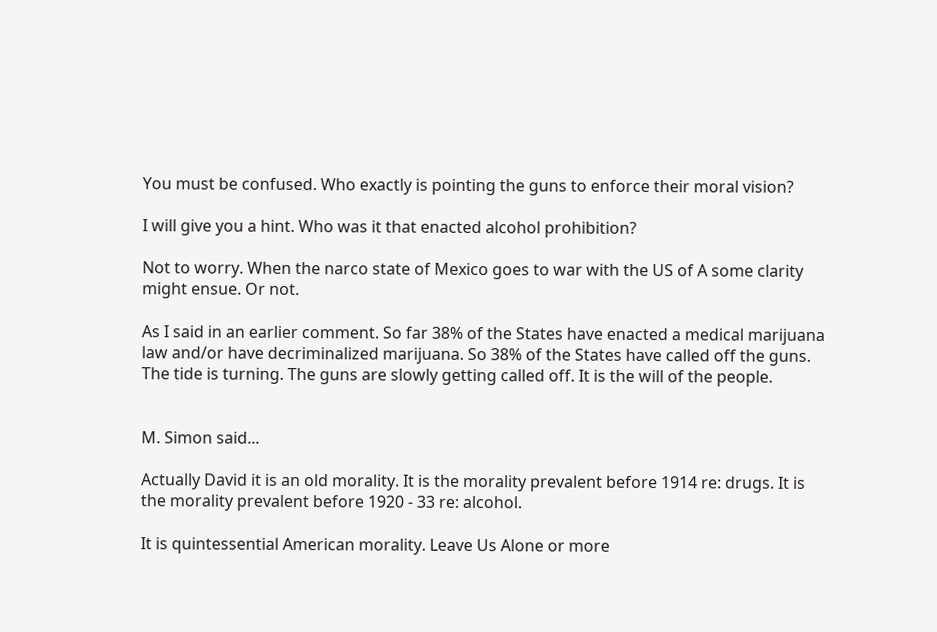You must be confused. Who exactly is pointing the guns to enforce their moral vision?

I will give you a hint. Who was it that enacted alcohol prohibition?

Not to worry. When the narco state of Mexico goes to war with the US of A some clarity might ensue. Or not.

As I said in an earlier comment. So far 38% of the States have enacted a medical marijuana law and/or have decriminalized marijuana. So 38% of the States have called off the guns. The tide is turning. The guns are slowly getting called off. It is the will of the people.


M. Simon said...

Actually David it is an old morality. It is the morality prevalent before 1914 re: drugs. It is the morality prevalent before 1920 - 33 re: alcohol.

It is quintessential American morality. Leave Us Alone or more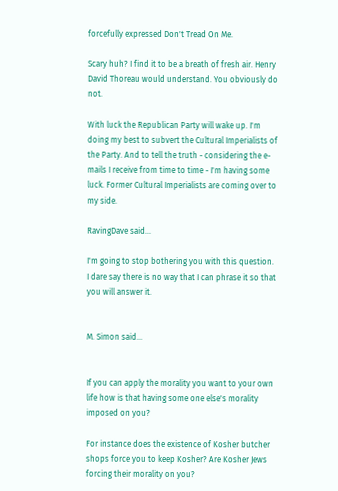forcefully expressed Don't Tread On Me.

Scary huh? I find it to be a breath of fresh air. Henry David Thoreau would understand. You obviously do not.

With luck the Republican Party will wake up. I'm doing my best to subvert the Cultural Imperialists of the Party. And to tell the truth - considering the e-mails I receive from time to time - I'm having some luck. Former Cultural Imperialists are coming over to my side.

RavingDave said...

I'm going to stop bothering you with this question. I dare say there is no way that I can phrase it so that you will answer it.


M. Simon said...


If you can apply the morality you want to your own life how is that having some one else's morality imposed on you?

For instance does the existence of Kosher butcher shops force you to keep Kosher? Are Kosher Jews forcing their morality on you?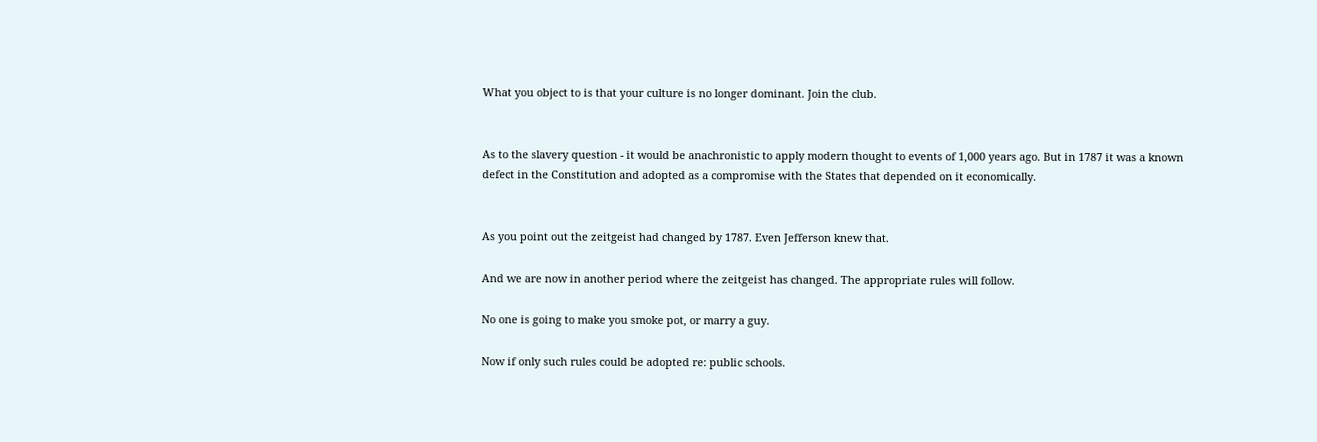What you object to is that your culture is no longer dominant. Join the club.


As to the slavery question - it would be anachronistic to apply modern thought to events of 1,000 years ago. But in 1787 it was a known defect in the Constitution and adopted as a compromise with the States that depended on it economically.


As you point out the zeitgeist had changed by 1787. Even Jefferson knew that.

And we are now in another period where the zeitgeist has changed. The appropriate rules will follow.

No one is going to make you smoke pot, or marry a guy.

Now if only such rules could be adopted re: public schools.